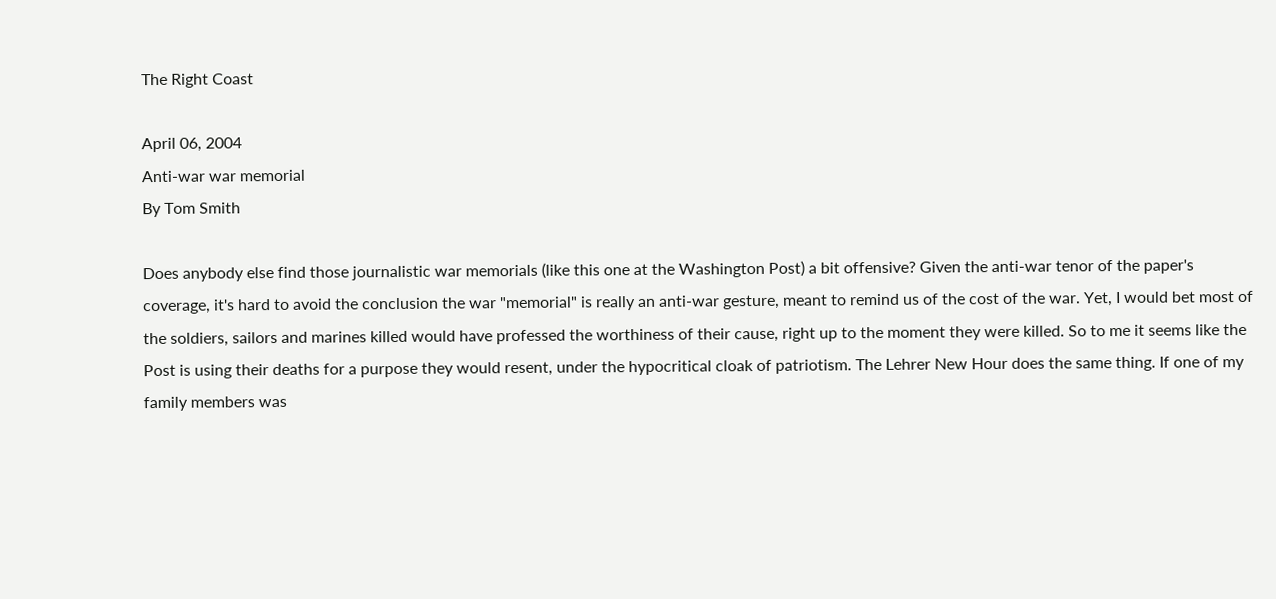The Right Coast

April 06, 2004
Anti-war war memorial
By Tom Smith

Does anybody else find those journalistic war memorials (like this one at the Washington Post) a bit offensive? Given the anti-war tenor of the paper's coverage, it's hard to avoid the conclusion the war "memorial" is really an anti-war gesture, meant to remind us of the cost of the war. Yet, I would bet most of the soldiers, sailors and marines killed would have professed the worthiness of their cause, right up to the moment they were killed. So to me it seems like the Post is using their deaths for a purpose they would resent, under the hypocritical cloak of patriotism. The Lehrer New Hour does the same thing. If one of my family members was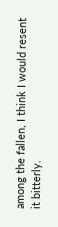among the fallen, I think I would resent it bitterly.